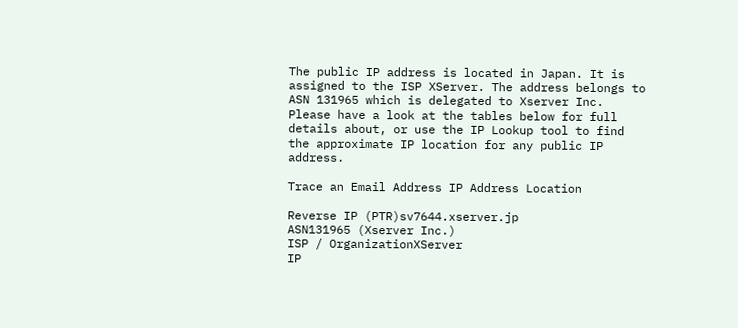The public IP address is located in Japan. It is assigned to the ISP XServer. The address belongs to ASN 131965 which is delegated to Xserver Inc.
Please have a look at the tables below for full details about, or use the IP Lookup tool to find the approximate IP location for any public IP address.

Trace an Email Address IP Address Location

Reverse IP (PTR)sv7644.xserver.jp
ASN131965 (Xserver Inc.)
ISP / OrganizationXServer
IP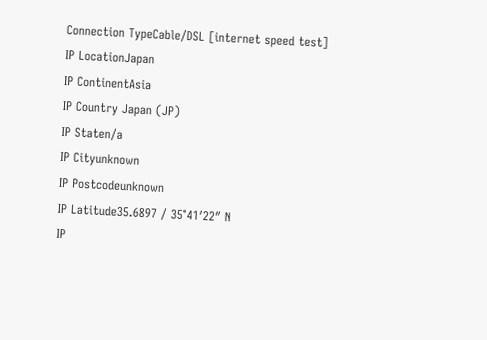Connection TypeCable/DSL [internet speed test]
IP LocationJapan
IP ContinentAsia
IP Country Japan (JP)
IP Staten/a
IP Cityunknown
IP Postcodeunknown
IP Latitude35.6897 / 35°41′22″ N
IP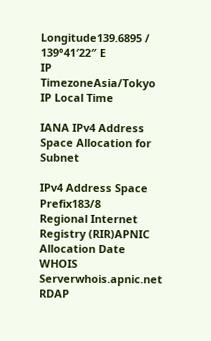Longitude139.6895 / 139°41′22″ E
IP TimezoneAsia/Tokyo
IP Local Time

IANA IPv4 Address Space Allocation for Subnet

IPv4 Address Space Prefix183/8
Regional Internet Registry (RIR)APNIC
Allocation Date
WHOIS Serverwhois.apnic.net
RDAP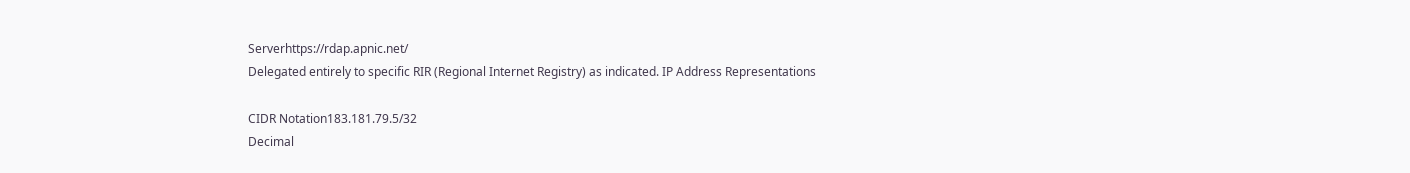Serverhttps://rdap.apnic.net/
Delegated entirely to specific RIR (Regional Internet Registry) as indicated. IP Address Representations

CIDR Notation183.181.79.5/32
Decimal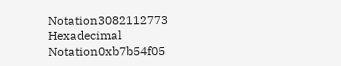Notation3082112773
Hexadecimal Notation0xb7b54f05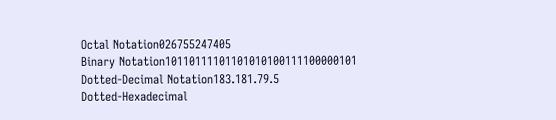Octal Notation026755247405
Binary Notation10110111101101010100111100000101
Dotted-Decimal Notation183.181.79.5
Dotted-Hexadecimal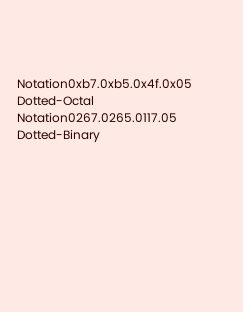Notation0xb7.0xb5.0x4f.0x05
Dotted-Octal Notation0267.0265.0117.05
Dotted-Binary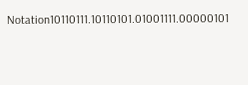Notation10110111.10110101.01001111.00000101